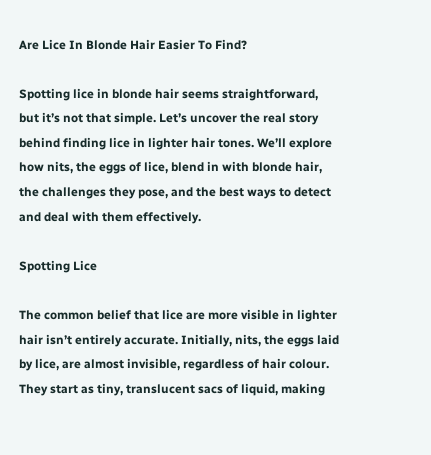Are Lice In Blonde Hair Easier To Find?

Spotting lice in blonde hair seems straightforward, but it’s not that simple. Let’s uncover the real story behind finding lice in lighter hair tones. We’ll explore how nits, the eggs of lice, blend in with blonde hair, the challenges they pose, and the best ways to detect and deal with them effectively.

Spotting Lice

The common belief that lice are more visible in lighter hair isn’t entirely accurate. Initially, nits, the eggs laid by lice, are almost invisible, regardless of hair colour. They start as tiny, translucent sacs of liquid, making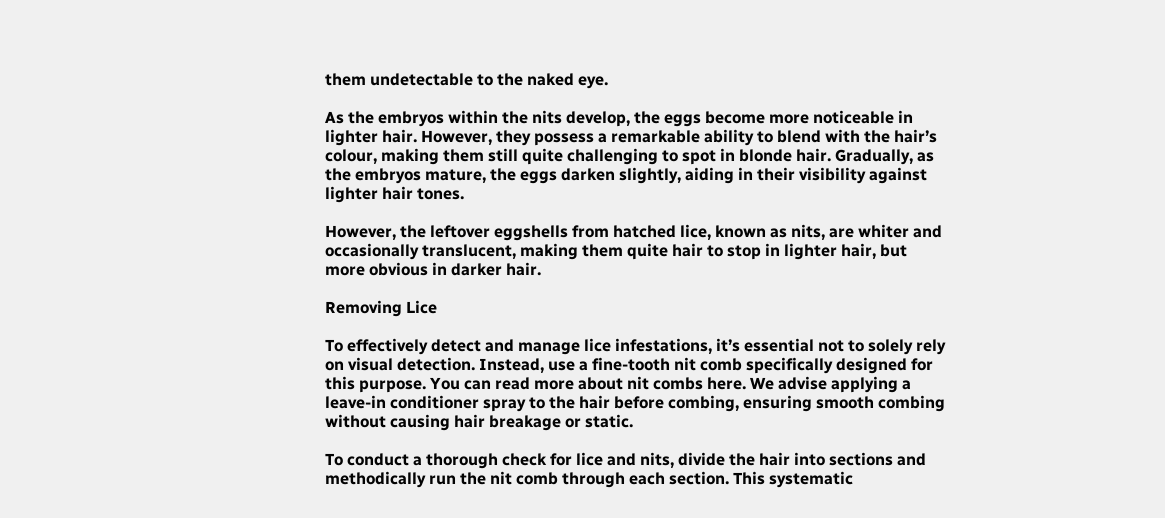them undetectable to the naked eye.

As the embryos within the nits develop, the eggs become more noticeable in lighter hair. However, they possess a remarkable ability to blend with the hair’s colour, making them still quite challenging to spot in blonde hair. Gradually, as the embryos mature, the eggs darken slightly, aiding in their visibility against lighter hair tones.

However, the leftover eggshells from hatched lice, known as nits, are whiter and occasionally translucent, making them quite hair to stop in lighter hair, but more obvious in darker hair.

Removing Lice

To effectively detect and manage lice infestations, it’s essential not to solely rely on visual detection. Instead, use a fine-tooth nit comb specifically designed for this purpose. You can read more about nit combs here. We advise applying a leave-in conditioner spray to the hair before combing, ensuring smooth combing without causing hair breakage or static.

To conduct a thorough check for lice and nits, divide the hair into sections and methodically run the nit comb through each section. This systematic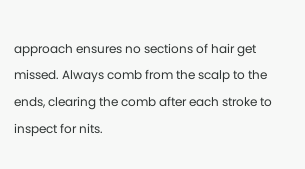approach ensures no sections of hair get missed. Always comb from the scalp to the ends, clearing the comb after each stroke to inspect for nits.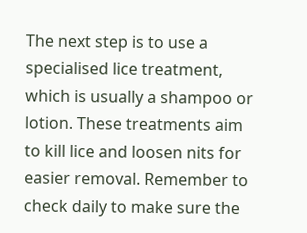The next step is to use a specialised lice treatment, which is usually a shampoo or lotion. These treatments aim to kill lice and loosen nits for easier removal. Remember to check daily to make sure the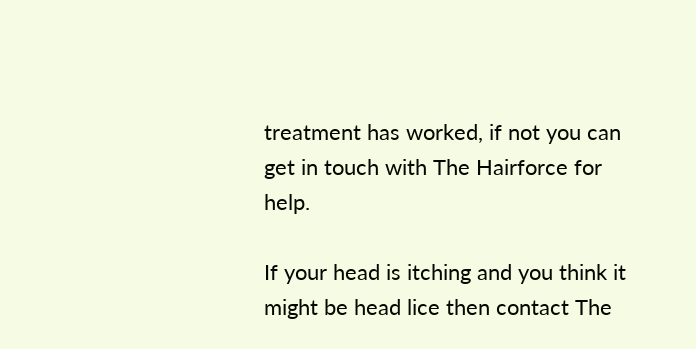treatment has worked, if not you can get in touch with The Hairforce for help.

If your head is itching and you think it might be head lice then contact The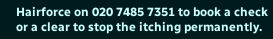Hairforce on 020 7485 7351 to book a check or a clear to stop the itching permanently.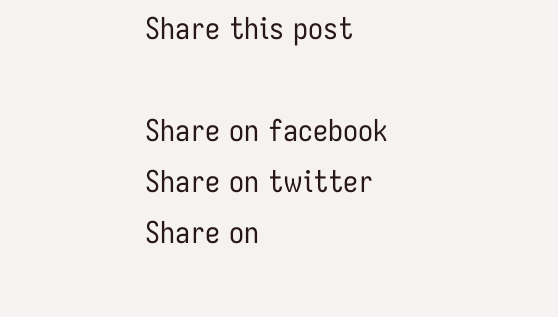Share this post

Share on facebook
Share on twitter
Share on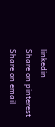linkedin
Share on pinterest
Share on email